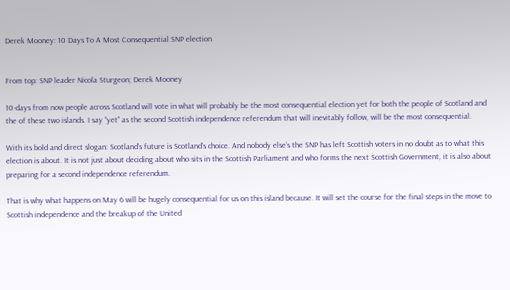Derek Mooney: 10 Days To A Most Consequential SNP election


From top: SNP leader Nicola Sturgeon; Derek Mooney

10-days from now people across Scotland will vote in what will probably be the most consequential election yet for both the people of Scotland and the of these two islands. I say “yet” as the second Scottish independence referendum that will inevitably follow, will be the most consequential.

With its bold and direct slogan: Scotland’s future is Scotland’s choice. And nobody else’s the SNP has left Scottish voters in no doubt as to what this election is about. It is not just about deciding about who sits in the Scottish Parliament and who forms the next Scottish Government, it is also about preparing for a second independence referendum.

That is why what happens on May 6 will be hugely consequential for us on this island because. It will set the course for the final steps in the move to Scottish independence and the breakup of the United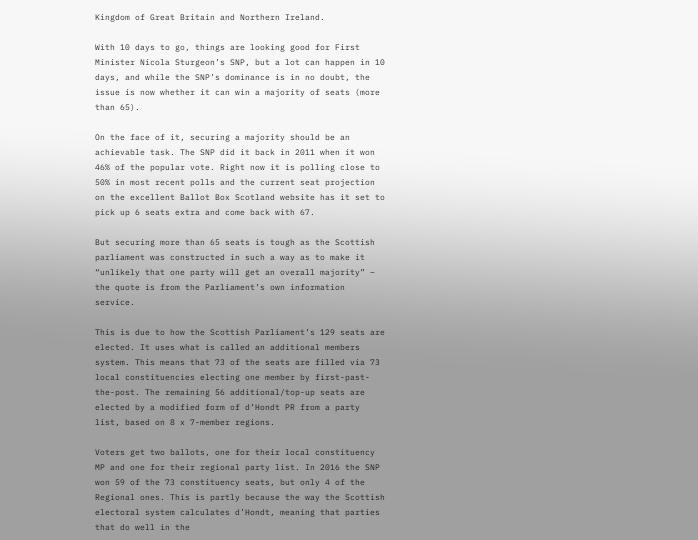Kingdom of Great Britain and Northern Ireland.

With 10 days to go, things are looking good for First Minister Nicola Sturgeon’s SNP, but a lot can happen in 10 days, and while the SNP’s dominance is in no doubt, the issue is now whether it can win a majority of seats (more than 65).

On the face of it, securing a majority should be an achievable task. The SNP did it back in 2011 when it won 46% of the popular vote. Right now it is polling close to 50% in most recent polls and the current seat projection on the excellent Ballot Box Scotland website has it set to pick up 6 seats extra and come back with 67.

But securing more than 65 seats is tough as the Scottish parliament was constructed in such a way as to make it “unlikely that one party will get an overall majority” – the quote is from the Parliament’s own information service.

This is due to how the Scottish Parliament’s 129 seats are elected. It uses what is called an additional members system. This means that 73 of the seats are filled via 73 local constituencies electing one member by first-past-the-post. The remaining 56 additional/top-up seats are elected by a modified form of d’Hondt PR from a party list, based on 8 x 7-member regions.

Voters get two ballots, one for their local constituency MP and one for their regional party list. In 2016 the SNP won 59 of the 73 constituency seats, but only 4 of the Regional ones. This is partly because the way the Scottish electoral system calculates d’Hondt, meaning that parties that do well in the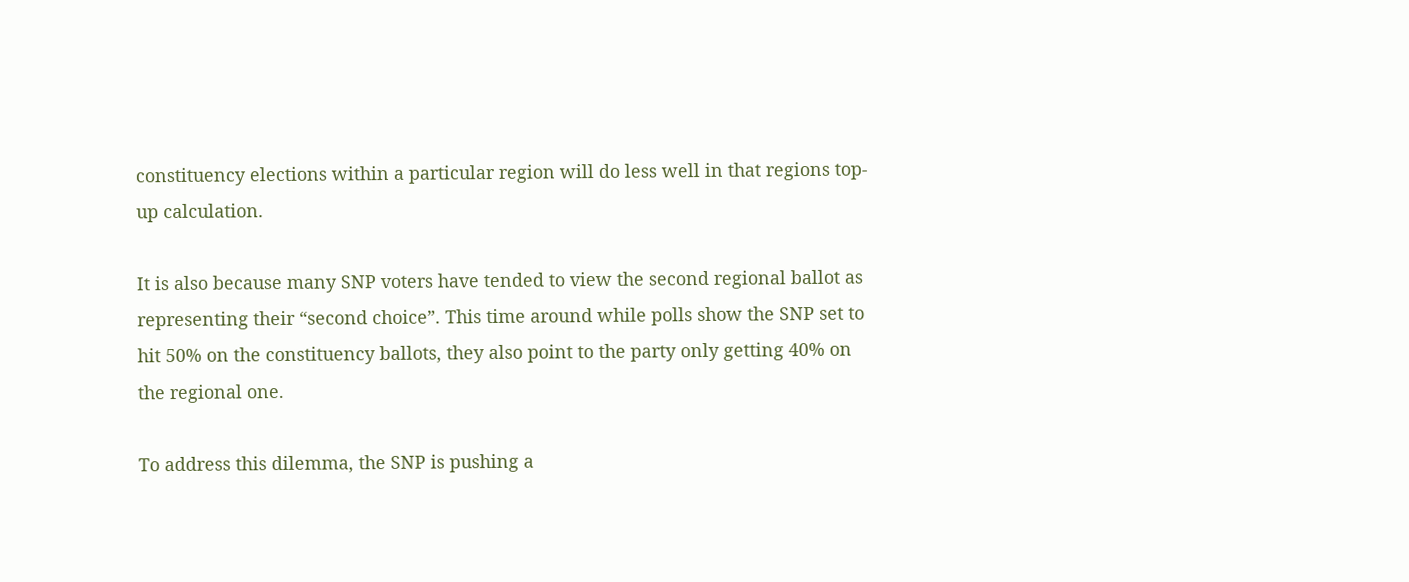constituency elections within a particular region will do less well in that regions top-up calculation.

It is also because many SNP voters have tended to view the second regional ballot as representing their “second choice”. This time around while polls show the SNP set to hit 50% on the constituency ballots, they also point to the party only getting 40% on the regional one.

To address this dilemma, the SNP is pushing a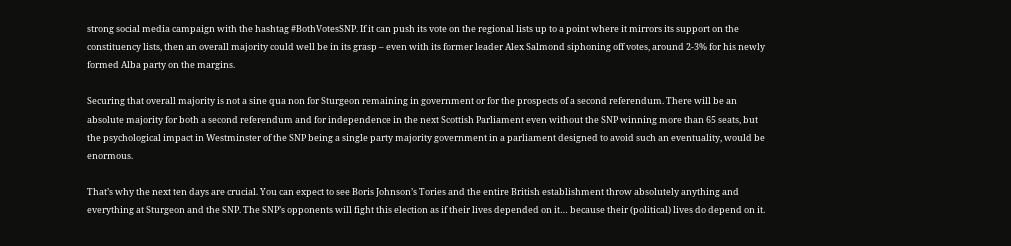strong social media campaign with the hashtag #BothVotesSNP. If it can push its vote on the regional lists up to a point where it mirrors its support on the constituency lists, then an overall majority could well be in its grasp – even with its former leader Alex Salmond siphoning off votes, around 2-3% for his newly formed Alba party on the margins.

Securing that overall majority is not a sine qua non for Sturgeon remaining in government or for the prospects of a second referendum. There will be an absolute majority for both a second referendum and for independence in the next Scottish Parliament even without the SNP winning more than 65 seats, but the psychological impact in Westminster of the SNP being a single party majority government in a parliament designed to avoid such an eventuality, would be enormous.

That’s why the next ten days are crucial. You can expect to see Boris Johnson’s Tories and the entire British establishment throw absolutely anything and everything at Sturgeon and the SNP. The SNP’s opponents will fight this election as if their lives depended on it… because their (political) lives do depend on it.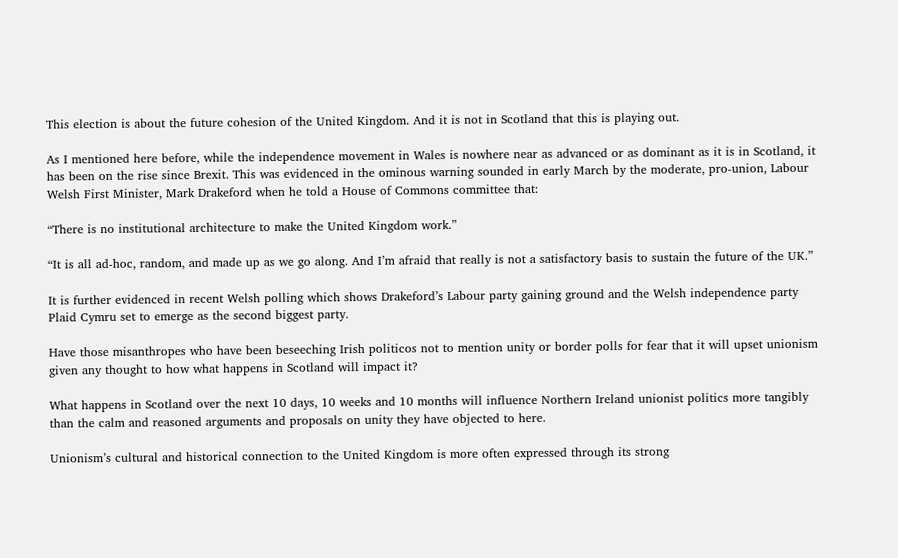This election is about the future cohesion of the United Kingdom. And it is not in Scotland that this is playing out.

As I mentioned here before, while the independence movement in Wales is nowhere near as advanced or as dominant as it is in Scotland, it has been on the rise since Brexit. This was evidenced in the ominous warning sounded in early March by the moderate, pro-union, Labour Welsh First Minister, Mark Drakeford when he told a House of Commons committee that:

“There is no institutional architecture to make the United Kingdom work.”

“It is all ad-hoc, random, and made up as we go along. And I’m afraid that really is not a satisfactory basis to sustain the future of the UK.”

It is further evidenced in recent Welsh polling which shows Drakeford’s Labour party gaining ground and the Welsh independence party Plaid Cymru set to emerge as the second biggest party.

Have those misanthropes who have been beseeching Irish politicos not to mention unity or border polls for fear that it will upset unionism given any thought to how what happens in Scotland will impact it?

What happens in Scotland over the next 10 days, 10 weeks and 10 months will influence Northern Ireland unionist politics more tangibly than the calm and reasoned arguments and proposals on unity they have objected to here.

Unionism’s cultural and historical connection to the United Kingdom is more often expressed through its strong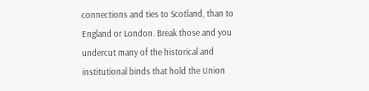connections and ties to Scotland, than to England or London. Break those and you undercut many of the historical and institutional binds that hold the Union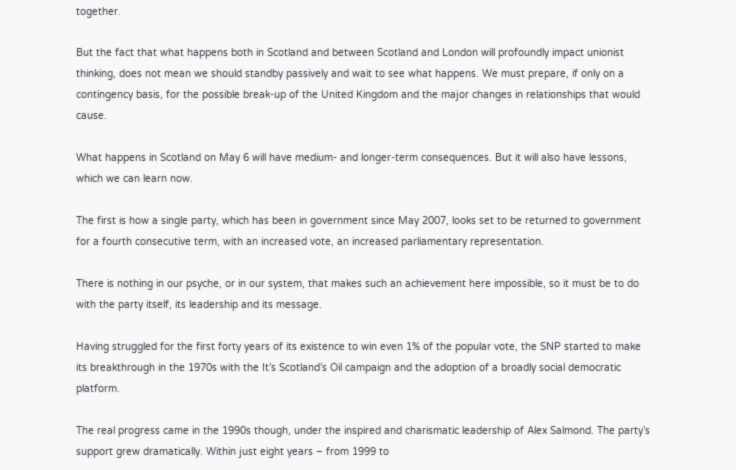together.

But the fact that what happens both in Scotland and between Scotland and London will profoundly impact unionist thinking, does not mean we should standby passively and wait to see what happens. We must prepare, if only on a contingency basis, for the possible break-up of the United Kingdom and the major changes in relationships that would cause.

What happens in Scotland on May 6 will have medium- and longer-term consequences. But it will also have lessons, which we can learn now.

The first is how a single party, which has been in government since May 2007, looks set to be returned to government for a fourth consecutive term, with an increased vote, an increased parliamentary representation.

There is nothing in our psyche, or in our system, that makes such an achievement here impossible, so it must be to do with the party itself, its leadership and its message.

Having struggled for the first forty years of its existence to win even 1% of the popular vote, the SNP started to make its breakthrough in the 1970s with the It’s Scotland’s Oil campaign and the adoption of a broadly social democratic platform.

The real progress came in the 1990s though, under the inspired and charismatic leadership of Alex Salmond. The party’s support grew dramatically. Within just eight years – from 1999 to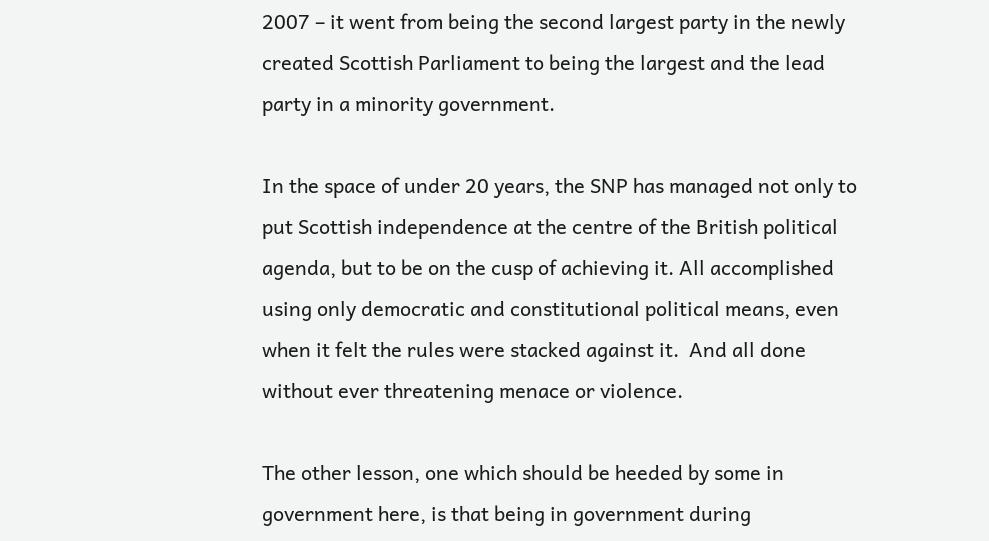2007 – it went from being the second largest party in the newly created Scottish Parliament to being the largest and the lead party in a minority government.

In the space of under 20 years, the SNP has managed not only to put Scottish independence at the centre of the British political agenda, but to be on the cusp of achieving it. All accomplished using only democratic and constitutional political means, even when it felt the rules were stacked against it.  And all done without ever threatening menace or violence.

The other lesson, one which should be heeded by some in government here, is that being in government during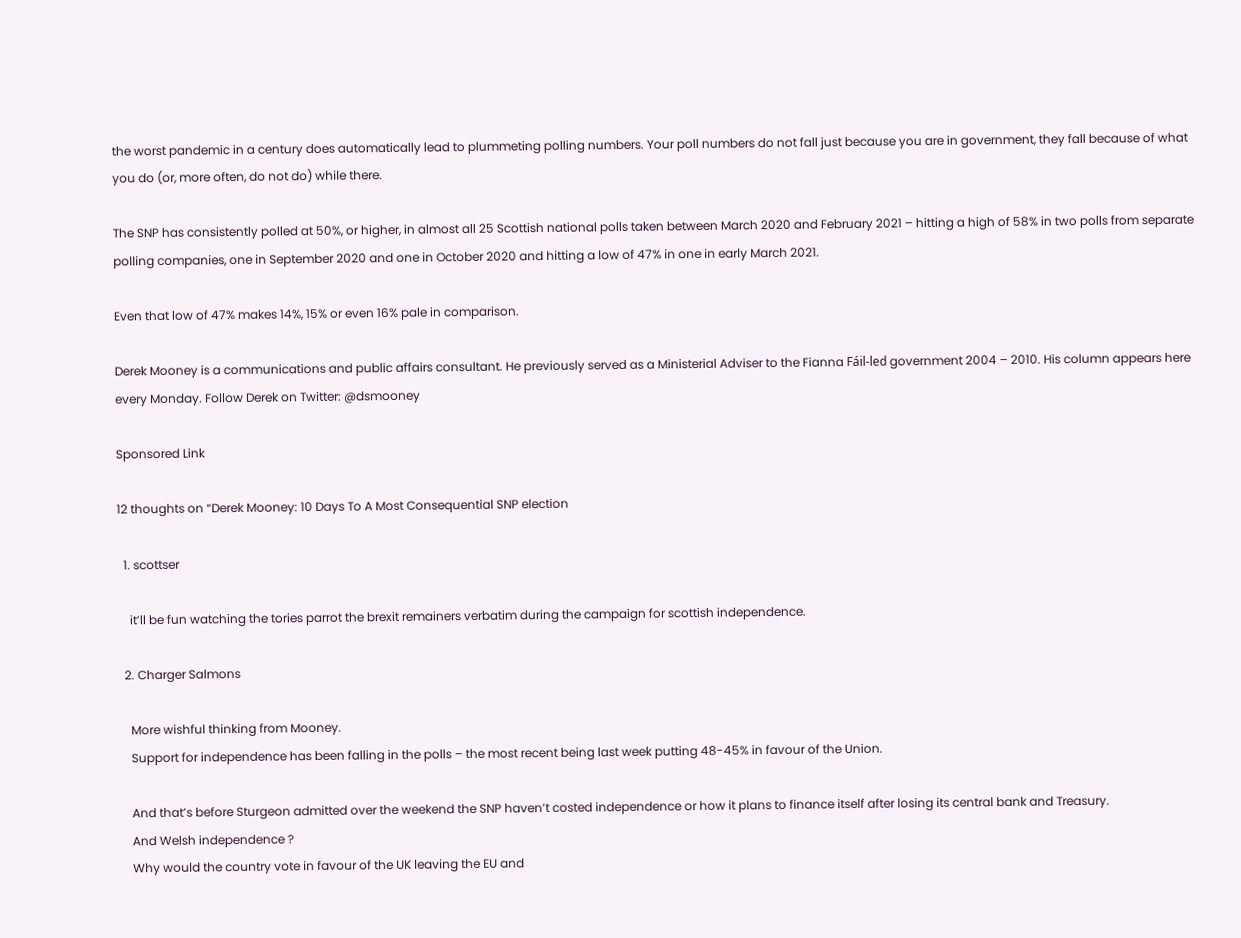the worst pandemic in a century does automatically lead to plummeting polling numbers. Your poll numbers do not fall just because you are in government, they fall because of what you do (or, more often, do not do) while there.

The SNP has consistently polled at 50%, or higher, in almost all 25 Scottish national polls taken between March 2020 and February 2021 – hitting a high of 58% in two polls from separate polling companies, one in September 2020 and one in October 2020 and hitting a low of 47% in one in early March 2021.

Even that low of 47% makes 14%, 15% or even 16% pale in comparison.

Derek Mooney is a communications and public affairs consultant. He previously served as a Ministerial Adviser to the Fianna Fáil-led government 2004 – 2010. His column appears here every Monday. Follow Derek on Twitter: @dsmooney

Sponsored Link

12 thoughts on “Derek Mooney: 10 Days To A Most Consequential SNP election

  1. scottser

    it’ll be fun watching the tories parrot the brexit remainers verbatim during the campaign for scottish independence.

  2. Charger Salmons

    More wishful thinking from Mooney.
    Support for independence has been falling in the polls – the most recent being last week putting 48-45% in favour of the Union.

    And that’s before Sturgeon admitted over the weekend the SNP haven’t costed independence or how it plans to finance itself after losing its central bank and Treasury.
    And Welsh independence ?
    Why would the country vote in favour of the UK leaving the EU and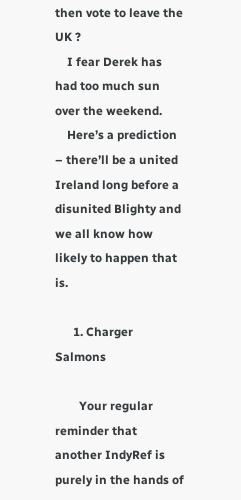then vote to leave the UK ?
    I fear Derek has had too much sun over the weekend.
    Here’s a prediction – there’ll be a united Ireland long before a disunited Blighty and we all know how likely to happen that is.

      1. Charger Salmons

        Your regular reminder that another IndyRef is purely in the hands of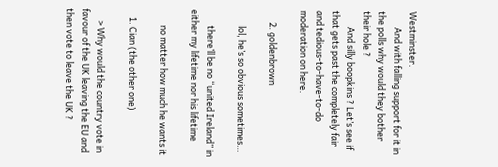Westminster.
        And with falling support for it in the polls why would they bother their hole ?
        And silly boopkins ? Let’s see if that gets past the completely fair and tedious-to-have-to-do moderation on here.

      2. goldenbrown

        lol, he’s so obvious sometimes…

        there’ll be no “united Ireland” in either my lifetime nor his lifetime

        no matter how much he wants it

    1. Cian (the other one)

      > Why would the country vote in favour of the UK leaving the EU and then vote to leave the UK ?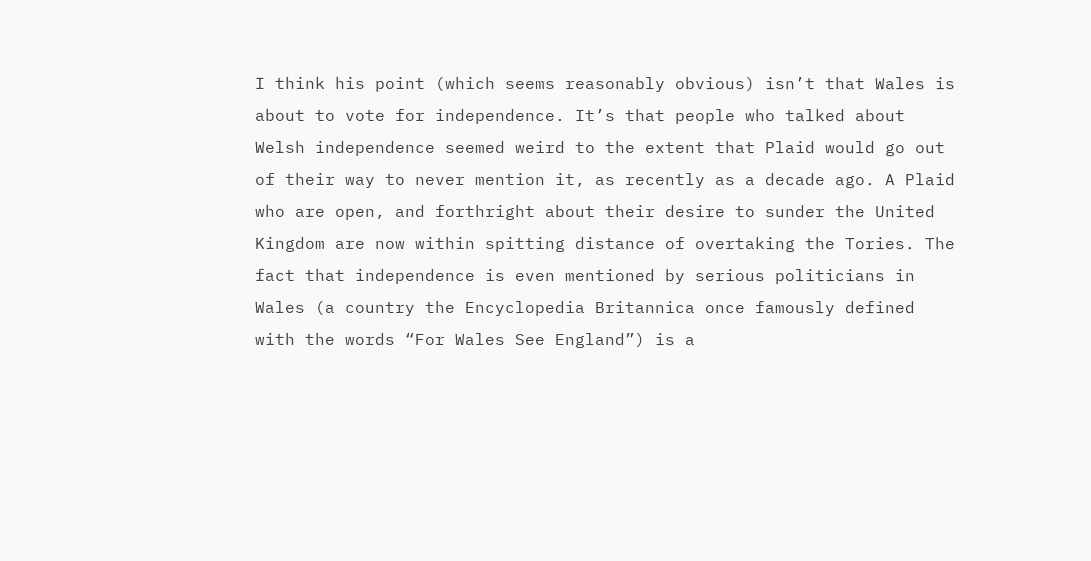I think his point (which seems reasonably obvious) isn’t that Wales is about to vote for independence. It’s that people who talked about Welsh independence seemed weird to the extent that Plaid would go out of their way to never mention it, as recently as a decade ago. A Plaid who are open, and forthright about their desire to sunder the United Kingdom are now within spitting distance of overtaking the Tories. The fact that independence is even mentioned by serious politicians in Wales (a country the Encyclopedia Britannica once famously defined with the words “For Wales See England”) is a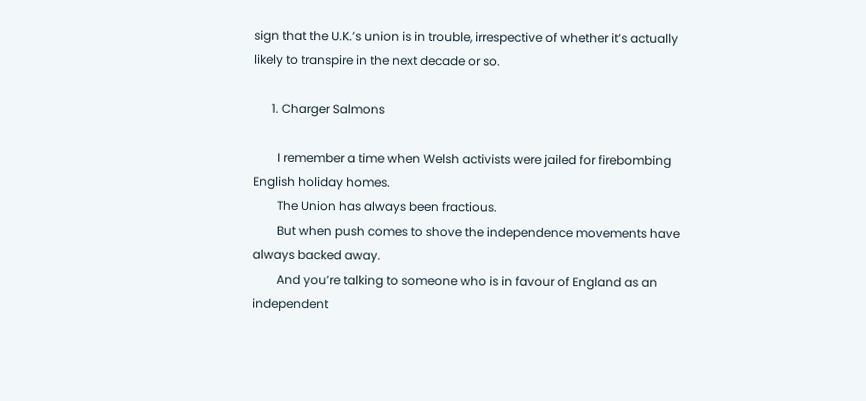sign that the U.K.’s union is in trouble, irrespective of whether it’s actually likely to transpire in the next decade or so.

      1. Charger Salmons

        I remember a time when Welsh activists were jailed for firebombing English holiday homes.
        The Union has always been fractious.
        But when push comes to shove the independence movements have always backed away.
        And you’re talking to someone who is in favour of England as an independent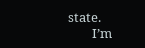state.
        I’m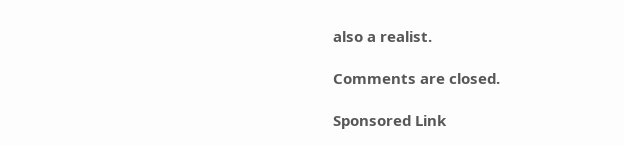also a realist.

Comments are closed.

Sponsored Link